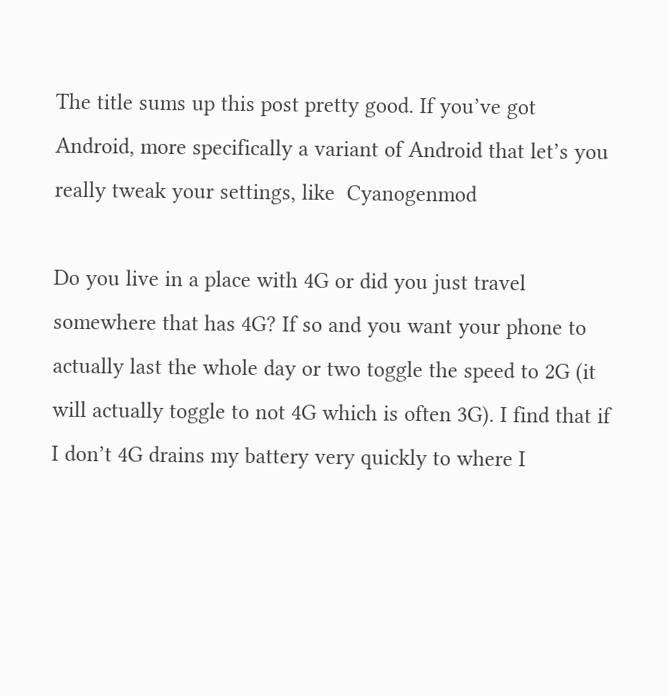The title sums up this post pretty good. If you’ve got Android, more specifically a variant of Android that let’s you really tweak your settings, like  Cyanogenmod

Do you live in a place with 4G or did you just travel somewhere that has 4G? If so and you want your phone to actually last the whole day or two toggle the speed to 2G (it will actually toggle to not 4G which is often 3G). I find that if I don’t 4G drains my battery very quickly to where I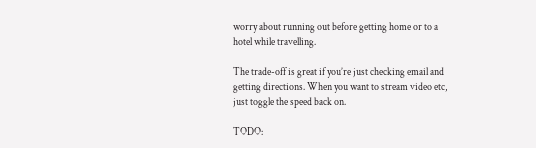worry about running out before getting home or to a hotel while travelling.

The trade-off is great if you’re just checking email and getting directions. When you want to stream video etc, just toggle the speed back on.

TODO: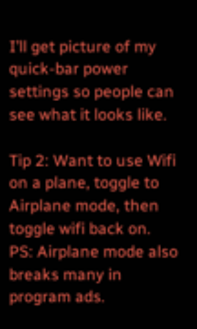I’ll get picture of my quick-bar power settings so people can see what it looks like.

Tip 2: Want to use Wifi on a plane, toggle to Airplane mode, then toggle wifi back on. PS: Airplane mode also breaks many in program ads.